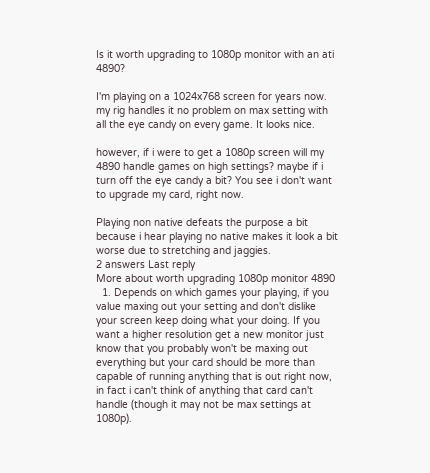Is it worth upgrading to 1080p monitor with an ati 4890?

I'm playing on a 1024x768 screen for years now. my rig handles it no problem on max setting with all the eye candy on every game. It looks nice.

however, if i were to get a 1080p screen will my 4890 handle games on high settings? maybe if i turn off the eye candy a bit? You see i don't want to upgrade my card, right now.

Playing non native defeats the purpose a bit because i hear playing no native makes it look a bit worse due to stretching and jaggies.
2 answers Last reply
More about worth upgrading 1080p monitor 4890
  1. Depends on which games your playing, if you value maxing out your setting and don't dislike your screen keep doing what your doing. If you want a higher resolution get a new monitor just know that you probably won't be maxing out everything but your card should be more than capable of running anything that is out right now, in fact i can't think of anything that card can't handle (though it may not be max settings at 1080p).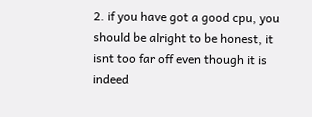2. if you have got a good cpu, you should be alright to be honest, it isnt too far off even though it is indeed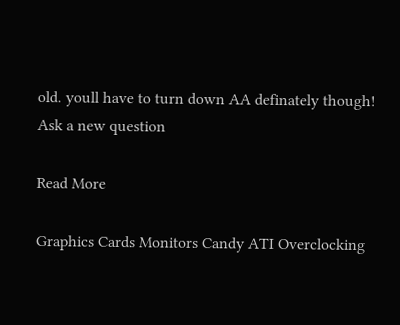old. youll have to turn down AA definately though!
Ask a new question

Read More

Graphics Cards Monitors Candy ATI Overclocking